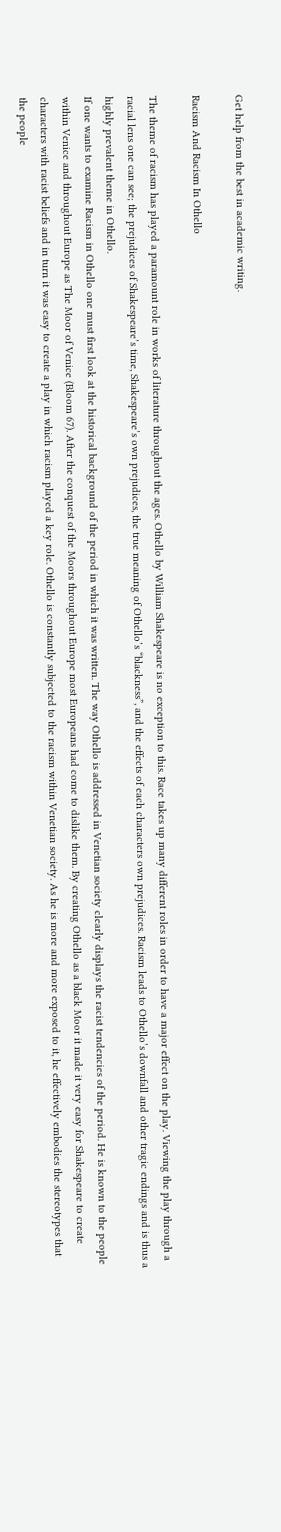Get help from the best in academic writing.

Racism And Racism In Othello

The theme of racism has played a paramount role in works of literature throughout the ages. Othello by William Shakespeare is no exception to this. Race takes up many different roles in order to have a major effect on the play. Viewing the play through a racial lens one can see; the prejudices of Shakespeare’s time, Shakespeare’s own prejudices, the true meaning of Othello’s “blackness”, and the effects of each characters own prejudices. Racism leads to Othello’s downfall and other tragic endings and is thus a highly prevalent theme in Othello.
If one wants to examine Racism in Othello one must first look at the historical background of the period in which it was written. The way Othello is addressed in Venetian society clearly displays the racist tendencies of the period. He is known to the people within Venice and throughout Europe as The Moor of Venice (Bloom 67). After the conquest of the Moors throughout Europe most Europeans had come to dislike them. By creating Othello as a black Moor it made it very easy for Shakespeare to create characters with racist beliefs and in turn it was easy to create a play in which racism played a key role. Othello is constantly subjected to the racism within Venetian society. As he is more and more exposed to it, he effectively embodies the stereotypes that the people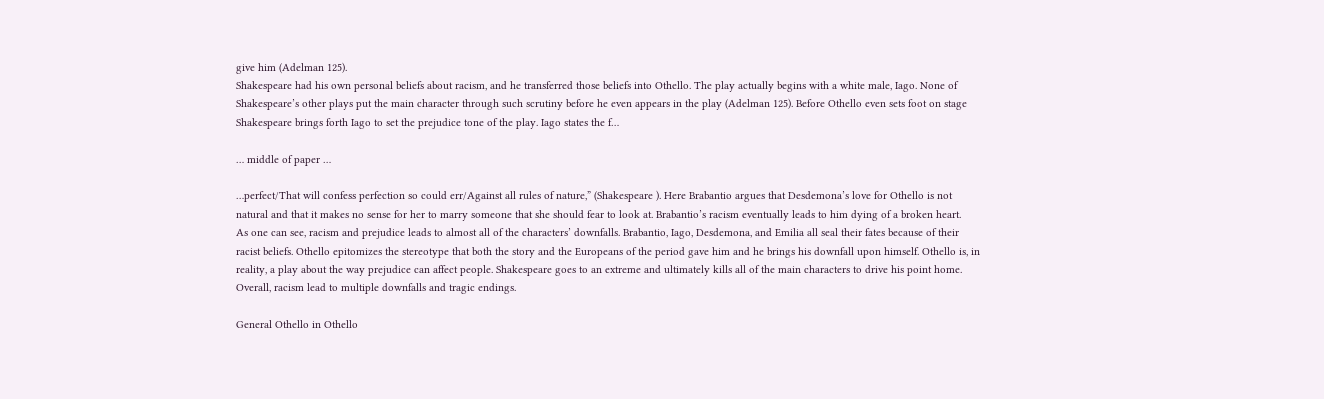give him (Adelman 125).
Shakespeare had his own personal beliefs about racism, and he transferred those beliefs into Othello. The play actually begins with a white male, Iago. None of Shakespeare’s other plays put the main character through such scrutiny before he even appears in the play (Adelman 125). Before Othello even sets foot on stage Shakespeare brings forth Iago to set the prejudice tone of the play. Iago states the f…

… middle of paper …

…perfect/That will confess perfection so could err/Against all rules of nature,” (Shakespeare ). Here Brabantio argues that Desdemona’s love for Othello is not natural and that it makes no sense for her to marry someone that she should fear to look at. Brabantio’s racism eventually leads to him dying of a broken heart.
As one can see, racism and prejudice leads to almost all of the characters’ downfalls. Brabantio, Iago, Desdemona, and Emilia all seal their fates because of their racist beliefs. Othello epitomizes the stereotype that both the story and the Europeans of the period gave him and he brings his downfall upon himself. Othello is, in reality, a play about the way prejudice can affect people. Shakespeare goes to an extreme and ultimately kills all of the main characters to drive his point home. Overall, racism lead to multiple downfalls and tragic endings.

General Othello in Othello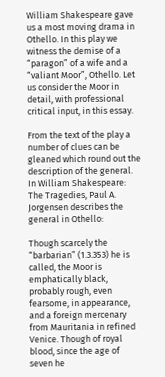William Shakespeare gave us a most moving drama in Othello. In this play we witness the demise of a “paragon” of a wife and a “valiant Moor”, Othello. Let us consider the Moor in detail, with professional critical input, in this essay.

From the text of the play a number of clues can be gleaned which round out the description of the general. In William Shakespeare: The Tragedies, Paul A. Jorgensen describes the general in Othello:

Though scarcely the “barbarian” (1.3.353) he is called, the Moor is emphatically black, probably rough, even fearsome, in appearance, and a foreign mercenary from Mauritania in refined Venice. Though of royal blood, since the age of seven he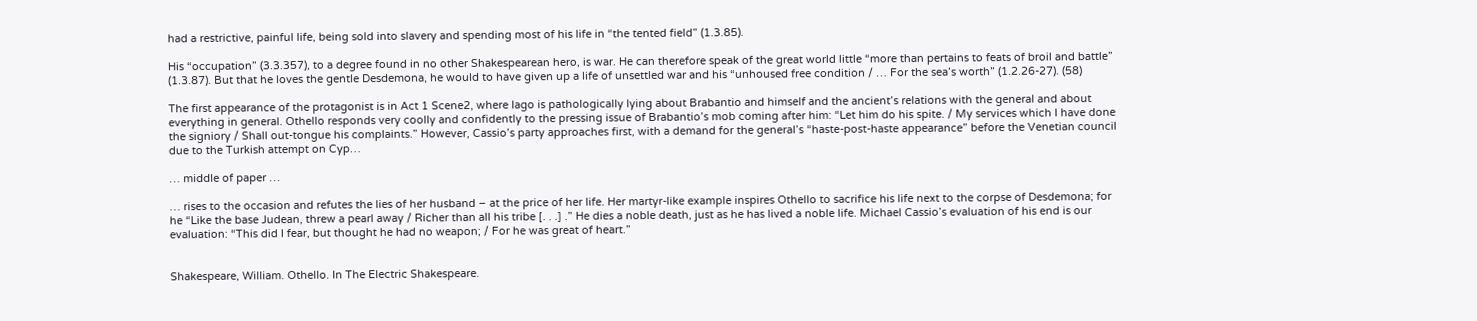had a restrictive, painful life, being sold into slavery and spending most of his life in “the tented field” (1.3.85).

His “occupation” (3.3.357), to a degree found in no other Shakespearean hero, is war. He can therefore speak of the great world little “more than pertains to feats of broil and battle” (1.3.87). But that he loves the gentle Desdemona, he would to have given up a life of unsettled war and his “unhoused free condition / … For the sea’s worth” (1.2.26-27). (58)

The first appearance of the protagonist is in Act 1 Scene2, where Iago is pathologically lying about Brabantio and himself and the ancient’s relations with the general and about everything in general. Othello responds very coolly and confidently to the pressing issue of Brabantio’s mob coming after him: “Let him do his spite. / My services which I have done the signiory / Shall out-tongue his complaints.” However, Cassio’s party approaches first, with a demand for the general’s “haste-post-haste appearance” before the Venetian council due to the Turkish attempt on Cyp…

… middle of paper …

… rises to the occasion and refutes the lies of her husband – at the price of her life. Her martyr-like example inspires Othello to sacrifice his life next to the corpse of Desdemona; for he “Like the base Judean, threw a pearl away / Richer than all his tribe [. . .] .” He dies a noble death, just as he has lived a noble life. Michael Cassio’s evaluation of his end is our evaluation: “This did I fear, but thought he had no weapon; / For he was great of heart.”


Shakespeare, William. Othello. In The Electric Shakespeare.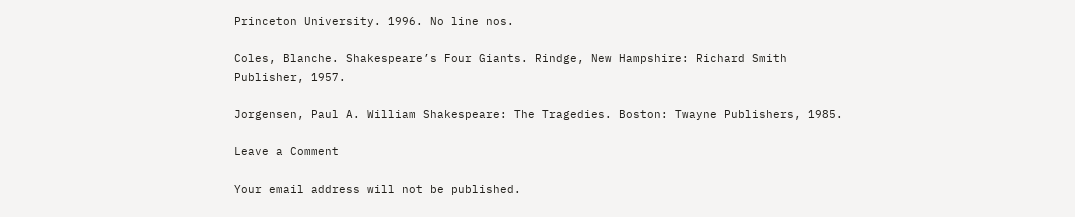Princeton University. 1996. No line nos.

Coles, Blanche. Shakespeare’s Four Giants. Rindge, New Hampshire: Richard Smith Publisher, 1957.

Jorgensen, Paul A. William Shakespeare: The Tragedies. Boston: Twayne Publishers, 1985.

Leave a Comment

Your email address will not be published.